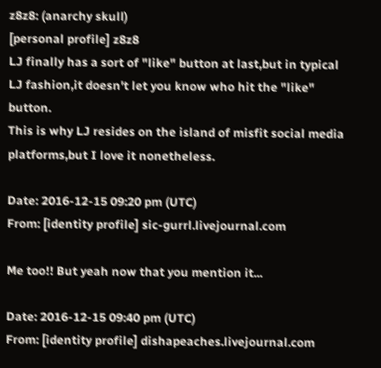z8z8: (anarchy skull)
[personal profile] z8z8
LJ finally has a sort of "like" button at last,but in typical LJ fashion,it doesn't let you know who hit the "like" button.
This is why LJ resides on the island of misfit social media platforms,but I love it nonetheless.

Date: 2016-12-15 09:20 pm (UTC)
From: [identity profile] sic-gurrl.livejournal.com

Me too!! But yeah now that you mention it...

Date: 2016-12-15 09:40 pm (UTC)
From: [identity profile] dishapeaches.livejournal.com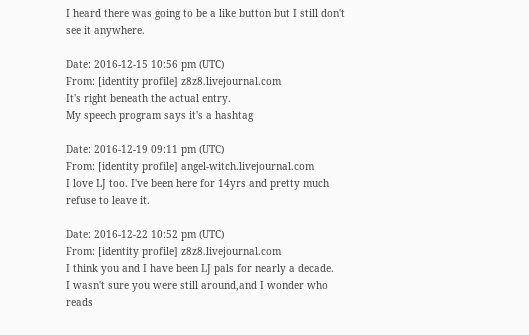I heard there was going to be a like button but I still don't see it anywhere.

Date: 2016-12-15 10:56 pm (UTC)
From: [identity profile] z8z8.livejournal.com
It's right beneath the actual entry.
My speech program says it's a hashtag

Date: 2016-12-19 09:11 pm (UTC)
From: [identity profile] angel-witch.livejournal.com
I love LJ too. I've been here for 14yrs and pretty much refuse to leave it.

Date: 2016-12-22 10:52 pm (UTC)
From: [identity profile] z8z8.livejournal.com
I think you and I have been LJ pals for nearly a decade.
I wasn't sure you were still around,and I wonder who reads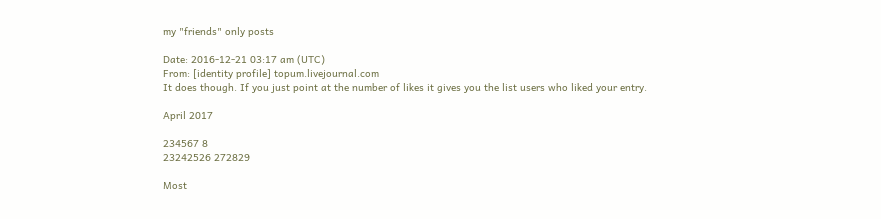my "friends" only posts

Date: 2016-12-21 03:17 am (UTC)
From: [identity profile] topum.livejournal.com
It does though. If you just point at the number of likes it gives you the list users who liked your entry.

April 2017

234567 8
23242526 272829

Most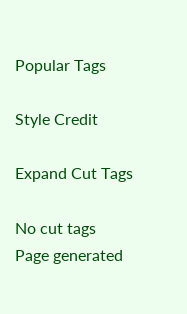Popular Tags

Style Credit

Expand Cut Tags

No cut tags
Page generated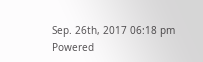Sep. 26th, 2017 06:18 pm
Powered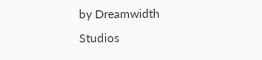by Dreamwidth Studios